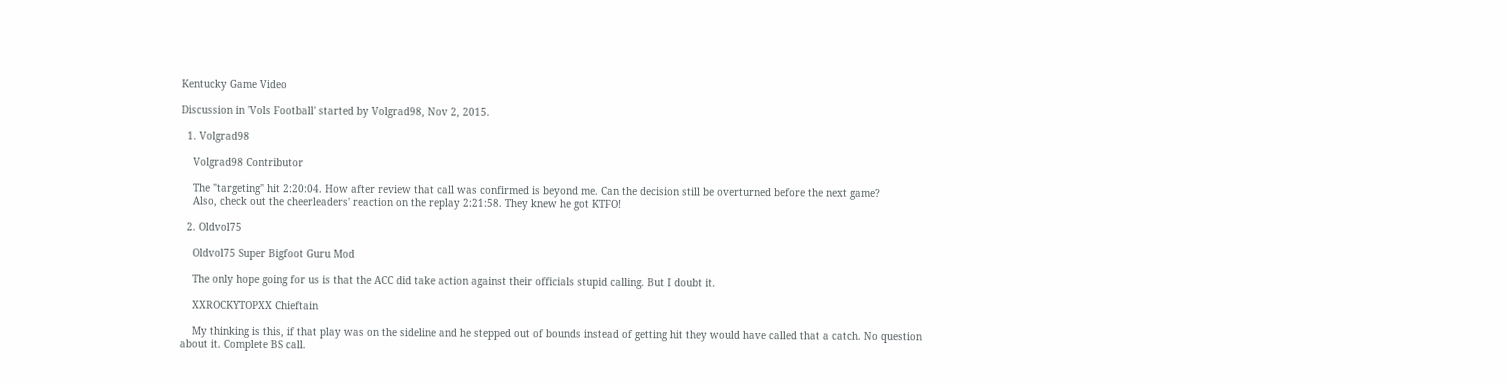Kentucky Game Video

Discussion in 'Vols Football' started by Volgrad98, Nov 2, 2015.

  1. Volgrad98

    Volgrad98 Contributor

    The "targeting" hit 2:20:04. How after review that call was confirmed is beyond me. Can the decision still be overturned before the next game?
    Also, check out the cheerleaders' reaction on the replay 2:21:58. They knew he got KTFO!

  2. Oldvol75

    Oldvol75 Super Bigfoot Guru Mod

    The only hope going for us is that the ACC did take action against their officials stupid calling. But I doubt it.

    XXROCKYTOPXX Chieftain

    My thinking is this, if that play was on the sideline and he stepped out of bounds instead of getting hit they would have called that a catch. No question about it. Complete BS call.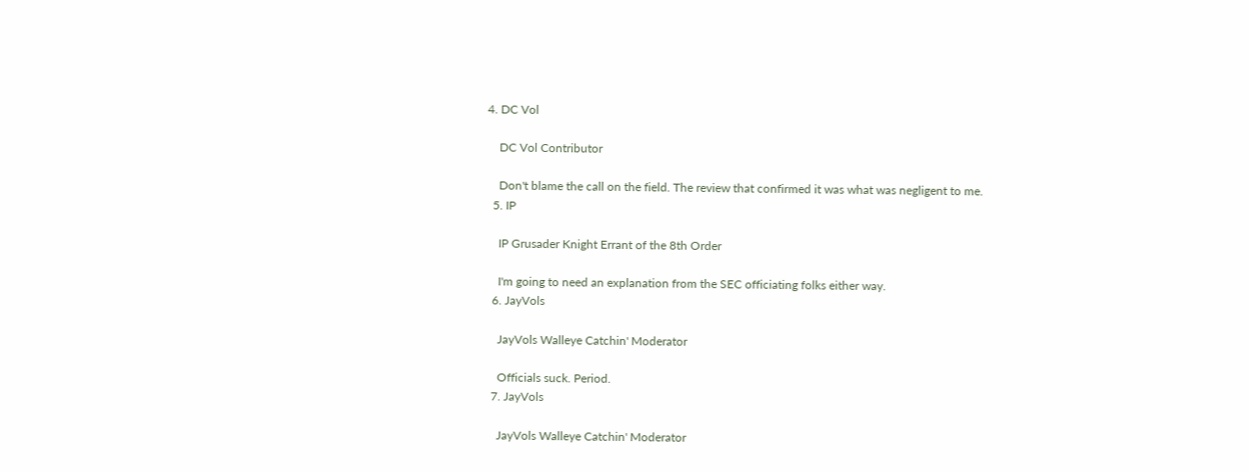4. DC Vol

    DC Vol Contributor

    Don't blame the call on the field. The review that confirmed it was what was negligent to me.
  5. IP

    IP Grusader Knight Errant of the 8th Order

    I'm going to need an explanation from the SEC officiating folks either way.
  6. JayVols

    JayVols Walleye Catchin' Moderator

    Officials suck. Period.
  7. JayVols

    JayVols Walleye Catchin' Moderator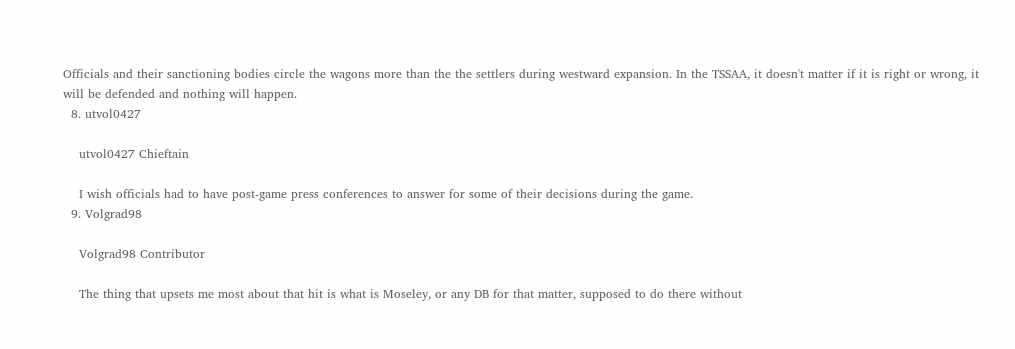Officials and their sanctioning bodies circle the wagons more than the the settlers during westward expansion. In the TSSAA, it doesn't matter if it is right or wrong, it will be defended and nothing will happen.
  8. utvol0427

    utvol0427 Chieftain

    I wish officials had to have post-game press conferences to answer for some of their decisions during the game.
  9. Volgrad98

    Volgrad98 Contributor

    The thing that upsets me most about that hit is what is Moseley, or any DB for that matter, supposed to do there without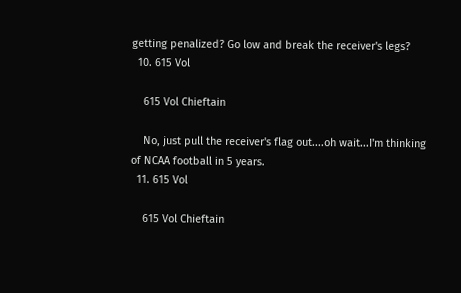getting penalized? Go low and break the receiver's legs?
  10. 615 Vol

    615 Vol Chieftain

    No, just pull the receiver's flag out....oh wait...I'm thinking of NCAA football in 5 years.
  11. 615 Vol

    615 Vol Chieftain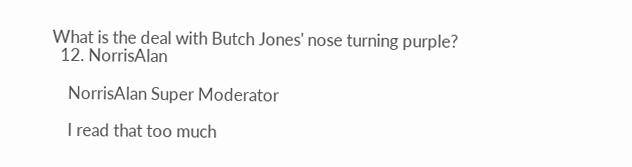What is the deal with Butch Jones' nose turning purple?
  12. NorrisAlan

    NorrisAlan Super Moderator

    I read that too much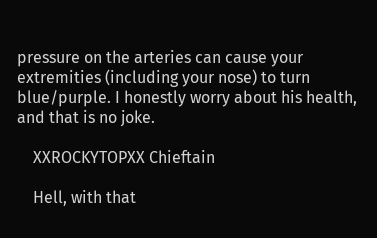pressure on the arteries can cause your extremities (including your nose) to turn blue/purple. I honestly worry about his health, and that is no joke.

    XXROCKYTOPXX Chieftain

    Hell, with that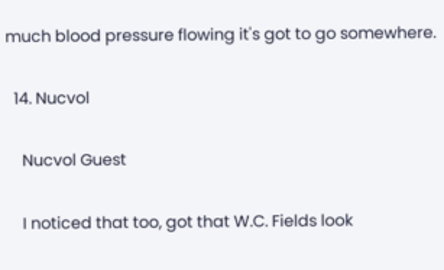much blood pressure flowing it's got to go somewhere.

  14. Nucvol

    Nucvol Guest

    I noticed that too, got that W.C. Fields look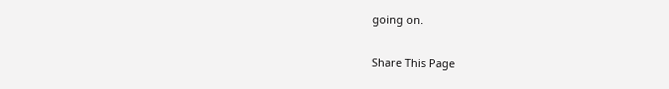going on.

Share This Page